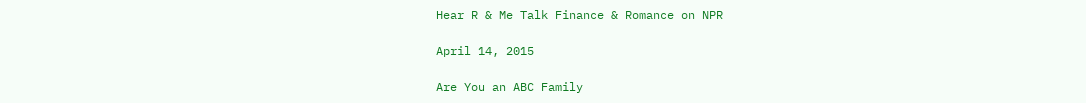Hear R & Me Talk Finance & Romance on NPR

April 14, 2015

Are You an ABC Family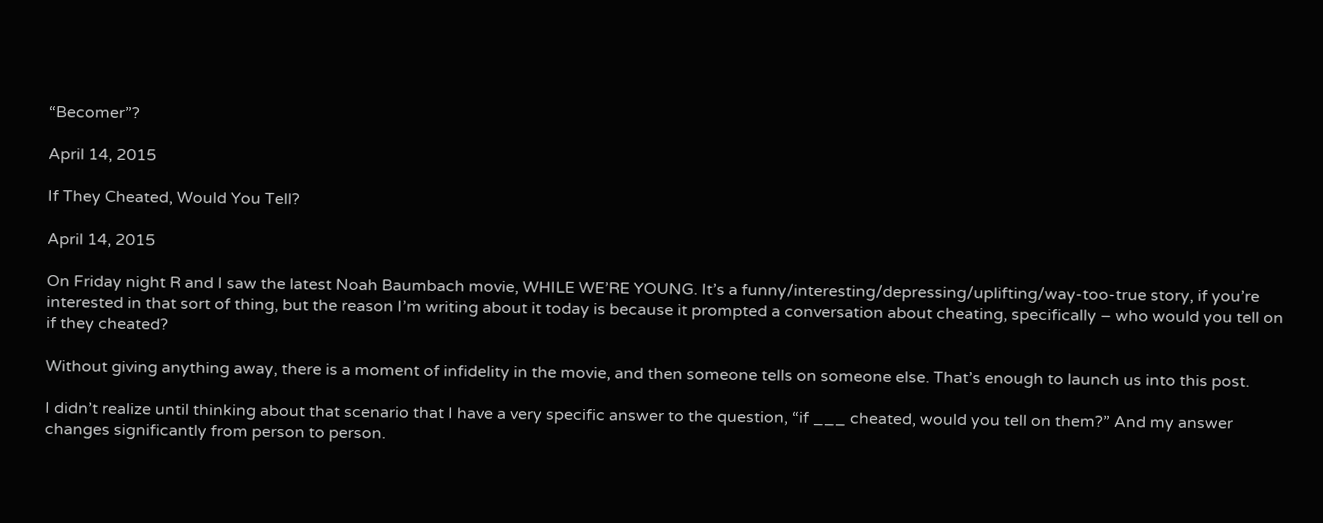“Becomer”?

April 14, 2015

If They Cheated, Would You Tell?

April 14, 2015

On Friday night R and I saw the latest Noah Baumbach movie, WHILE WE’RE YOUNG. It’s a funny/interesting/depressing/uplifting/way-too-true story, if you’re interested in that sort of thing, but the reason I’m writing about it today is because it prompted a conversation about cheating, specifically – who would you tell on if they cheated?

Without giving anything away, there is a moment of infidelity in the movie, and then someone tells on someone else. That’s enough to launch us into this post.

I didn’t realize until thinking about that scenario that I have a very specific answer to the question, “if ___ cheated, would you tell on them?” And my answer changes significantly from person to person.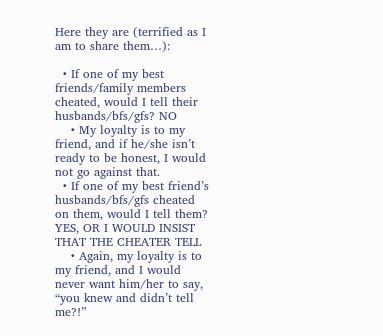Here they are (terrified as I am to share them…):

  • If one of my best friends/family members cheated, would I tell their husbands/bfs/gfs? NO
    • My loyalty is to my friend, and if he/she isn’t ready to be honest, I would not go against that.
  • If one of my best friend’s husbands/bfs/gfs cheated on them, would I tell them? YES, OR I WOULD INSIST THAT THE CHEATER TELL
    • Again, my loyalty is to my friend, and I would never want him/her to say, “you knew and didn’t tell me?!”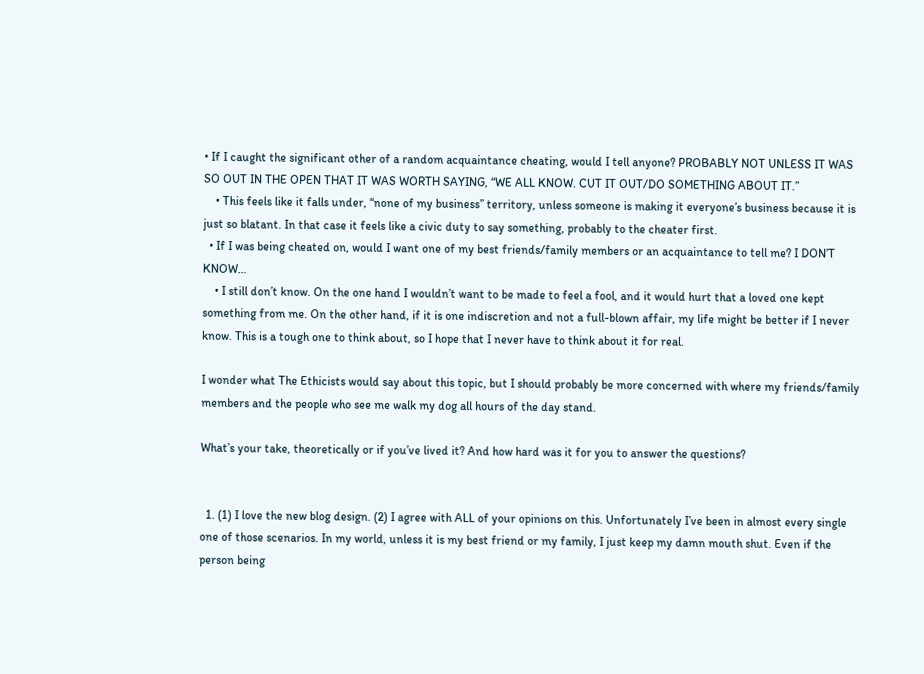• If I caught the significant other of a random acquaintance cheating, would I tell anyone? PROBABLY NOT UNLESS IT WAS SO OUT IN THE OPEN THAT IT WAS WORTH SAYING, “WE ALL KNOW. CUT IT OUT/DO SOMETHING ABOUT IT.”
    • This feels like it falls under, “none of my business” territory, unless someone is making it everyone’s business because it is just so blatant. In that case it feels like a civic duty to say something, probably to the cheater first.
  • If I was being cheated on, would I want one of my best friends/family members or an acquaintance to tell me? I DON’T KNOW…
    • I still don’t know. On the one hand I wouldn’t want to be made to feel a fool, and it would hurt that a loved one kept something from me. On the other hand, if it is one indiscretion and not a full-blown affair, my life might be better if I never know. This is a tough one to think about, so I hope that I never have to think about it for real.

I wonder what The Ethicists would say about this topic, but I should probably be more concerned with where my friends/family members and the people who see me walk my dog all hours of the day stand.

What’s your take, theoretically or if you’ve lived it? And how hard was it for you to answer the questions?


  1. (1) I love the new blog design. (2) I agree with ALL of your opinions on this. Unfortunately I’ve been in almost every single one of those scenarios. In my world, unless it is my best friend or my family, I just keep my damn mouth shut. Even if the person being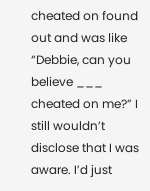cheated on found out and was like “Debbie, can you believe ___ cheated on me?” I still wouldn’t disclose that I was aware. I’d just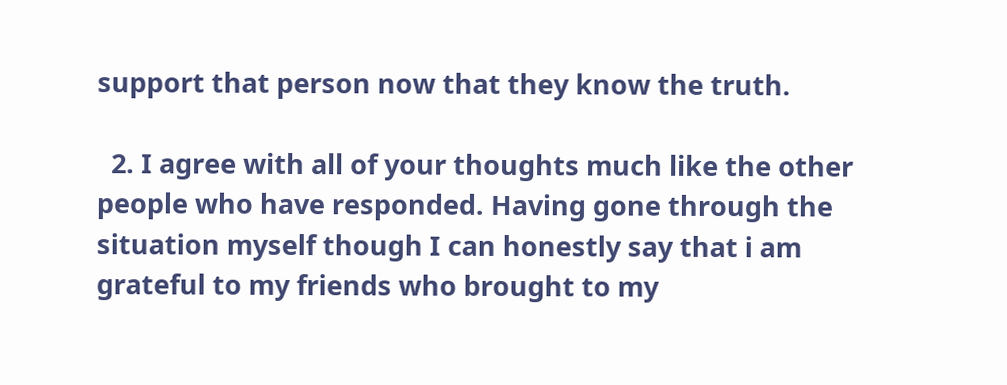support that person now that they know the truth.

  2. I agree with all of your thoughts much like the other people who have responded. Having gone through the situation myself though I can honestly say that i am grateful to my friends who brought to my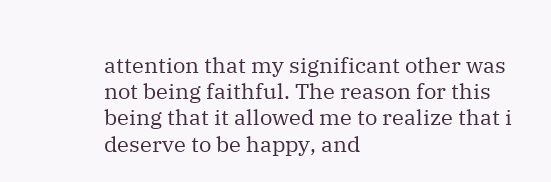attention that my significant other was not being faithful. The reason for this being that it allowed me to realize that i deserve to be happy, and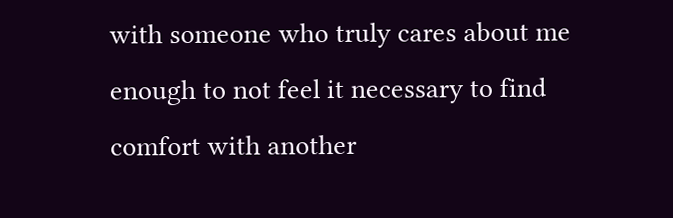with someone who truly cares about me enough to not feel it necessary to find comfort with another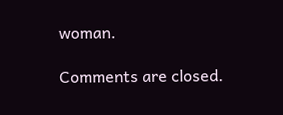woman.

Comments are closed.